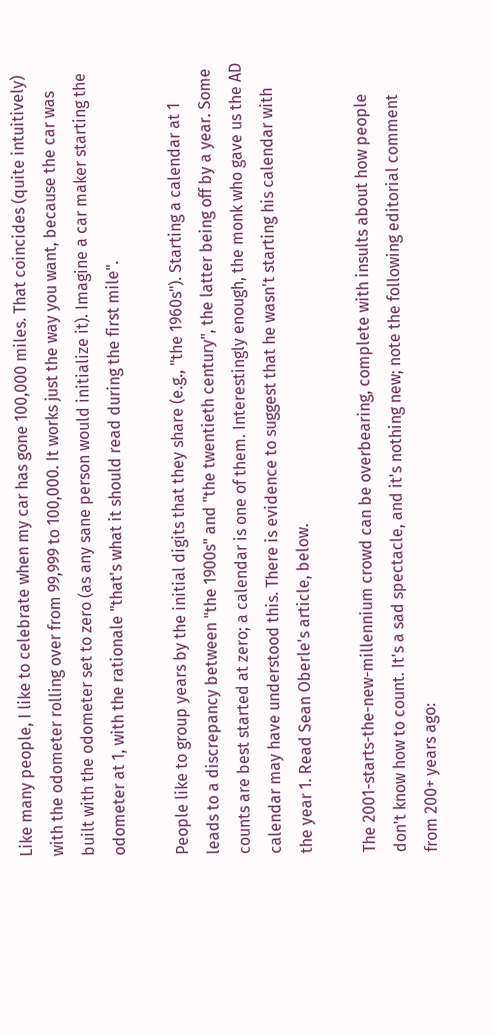Like many people, I like to celebrate when my car has gone 100,000 miles. That coincides (quite intuitively) with the odometer rolling over from 99,999 to 100,000. It works just the way you want, because the car was built with the odometer set to zero (as any sane person would initialize it). Imagine a car maker starting the odometer at 1, with the rationale "that's what it should read during the first mile".

People like to group years by the initial digits that they share (e.g., "the 1960s"). Starting a calendar at 1 leads to a discrepancy between "the 1900s" and "the twentieth century", the latter being off by a year. Some counts are best started at zero; a calendar is one of them. Interestingly enough, the monk who gave us the AD calendar may have understood this. There is evidence to suggest that he wasn't starting his calendar with the year 1. Read Sean Oberle's article, below.

The 2001-starts-the-new-millennium crowd can be overbearing, complete with insults about how people don't know how to count. It's a sad spectacle, and it's nothing new; note the following editorial comment from 200+ years ago: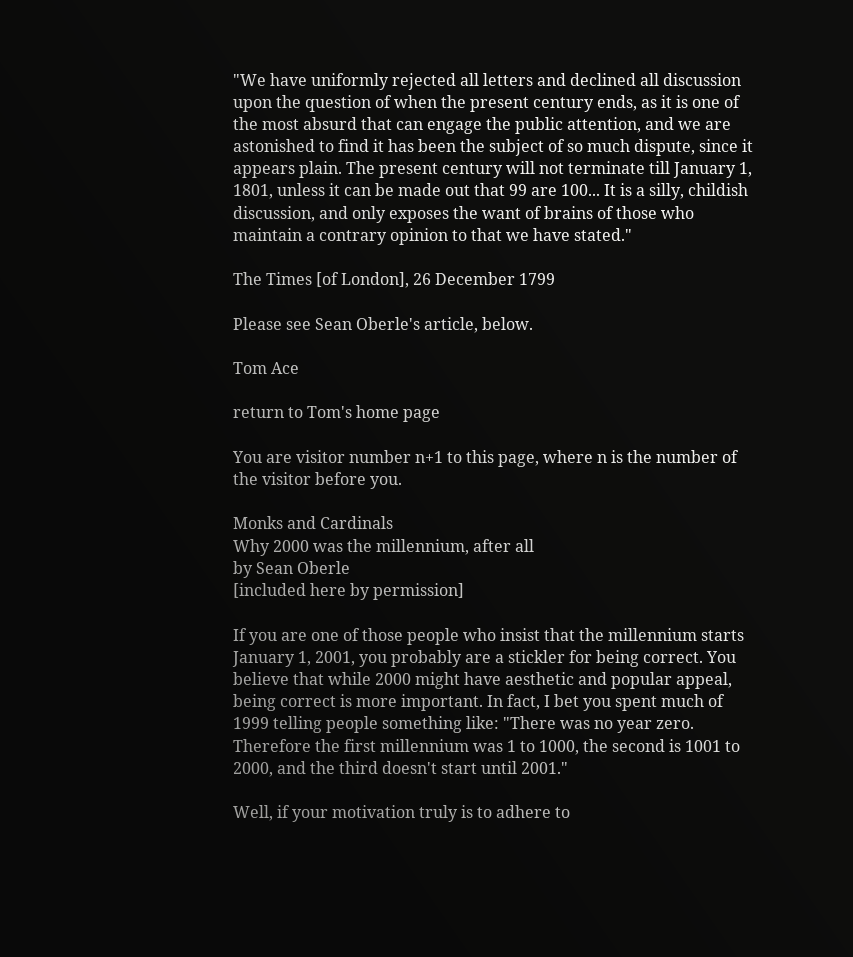"We have uniformly rejected all letters and declined all discussion upon the question of when the present century ends, as it is one of the most absurd that can engage the public attention, and we are astonished to find it has been the subject of so much dispute, since it appears plain. The present century will not terminate till January 1, 1801, unless it can be made out that 99 are 100... It is a silly, childish discussion, and only exposes the want of brains of those who maintain a contrary opinion to that we have stated."

The Times [of London], 26 December 1799

Please see Sean Oberle's article, below.

Tom Ace

return to Tom's home page

You are visitor number n+1 to this page, where n is the number of the visitor before you.

Monks and Cardinals
Why 2000 was the millennium, after all
by Sean Oberle
[included here by permission]

If you are one of those people who insist that the millennium starts January 1, 2001, you probably are a stickler for being correct. You believe that while 2000 might have aesthetic and popular appeal, being correct is more important. In fact, I bet you spent much of 1999 telling people something like: "There was no year zero. Therefore the first millennium was 1 to 1000, the second is 1001 to 2000, and the third doesn't start until 2001."

Well, if your motivation truly is to adhere to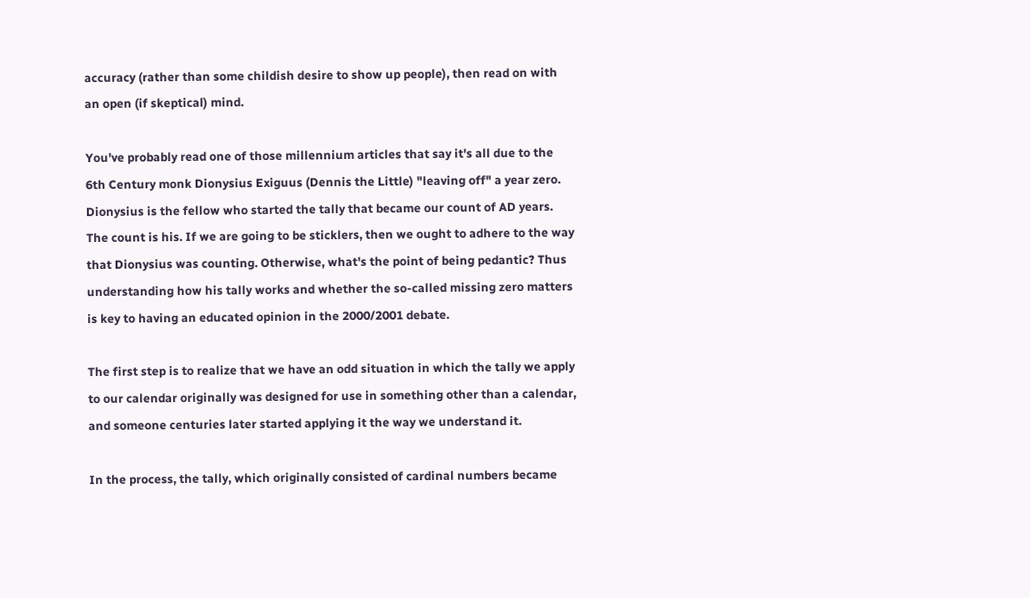accuracy (rather than some childish desire to show up people), then read on with an open (if skeptical) mind.

You've probably read one of those millennium articles that say it's all due to the 6th Century monk Dionysius Exiguus (Dennis the Little) "leaving off" a year zero. Dionysius is the fellow who started the tally that became our count of AD years. The count is his. If we are going to be sticklers, then we ought to adhere to the way that Dionysius was counting. Otherwise, what's the point of being pedantic? Thus understanding how his tally works and whether the so-called missing zero matters is key to having an educated opinion in the 2000/2001 debate.

The first step is to realize that we have an odd situation in which the tally we apply to our calendar originally was designed for use in something other than a calendar, and someone centuries later started applying it the way we understand it.

In the process, the tally, which originally consisted of cardinal numbers became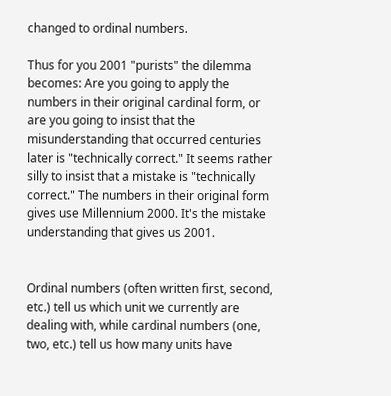changed to ordinal numbers.

Thus for you 2001 "purists" the dilemma becomes: Are you going to apply the numbers in their original cardinal form, or are you going to insist that the misunderstanding that occurred centuries later is "technically correct." It seems rather silly to insist that a mistake is "technically correct." The numbers in their original form gives use Millennium 2000. It's the mistake understanding that gives us 2001.


Ordinal numbers (often written first, second, etc.) tell us which unit we currently are dealing with, while cardinal numbers (one, two, etc.) tell us how many units have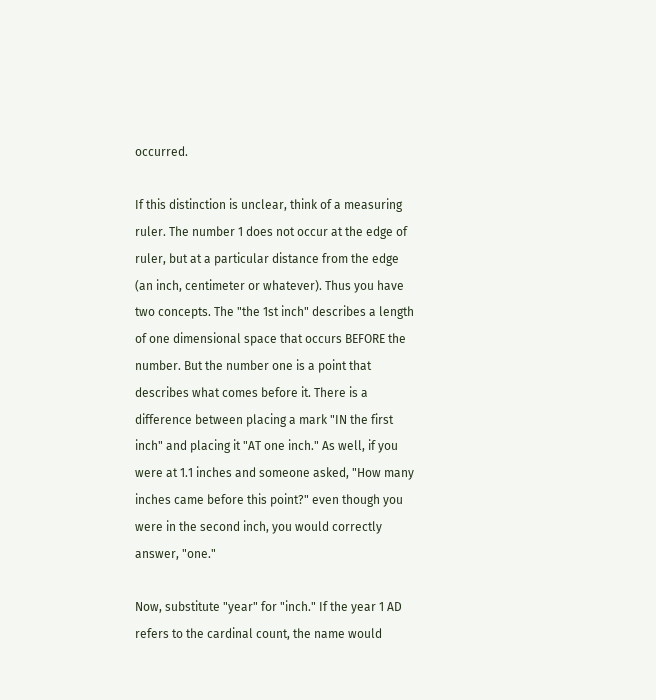occurred.

If this distinction is unclear, think of a measuring ruler. The number 1 does not occur at the edge of ruler, but at a particular distance from the edge (an inch, centimeter or whatever). Thus you have two concepts. The "the 1st inch" describes a length of one dimensional space that occurs BEFORE the number. But the number one is a point that describes what comes before it. There is a difference between placing a mark "IN the first inch" and placing it "AT one inch." As well, if you were at 1.1 inches and someone asked, "How many inches came before this point?" even though you were in the second inch, you would correctly answer, "one."

Now, substitute "year" for "inch." If the year 1 AD refers to the cardinal count, the name would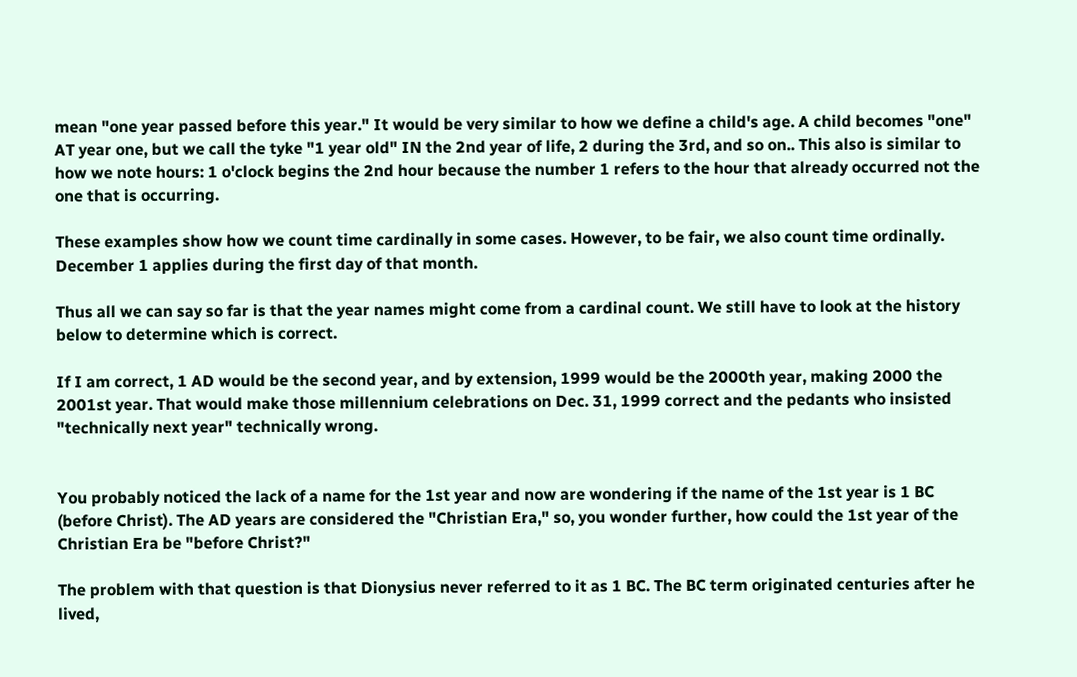mean "one year passed before this year." It would be very similar to how we define a child's age. A child becomes "one" AT year one, but we call the tyke "1 year old" IN the 2nd year of life, 2 during the 3rd, and so on.. This also is similar to how we note hours: 1 o'clock begins the 2nd hour because the number 1 refers to the hour that already occurred not the one that is occurring.

These examples show how we count time cardinally in some cases. However, to be fair, we also count time ordinally. December 1 applies during the first day of that month.

Thus all we can say so far is that the year names might come from a cardinal count. We still have to look at the history below to determine which is correct.

If I am correct, 1 AD would be the second year, and by extension, 1999 would be the 2000th year, making 2000 the 2001st year. That would make those millennium celebrations on Dec. 31, 1999 correct and the pedants who insisted "technically next year" technically wrong.


You probably noticed the lack of a name for the 1st year and now are wondering if the name of the 1st year is 1 BC (before Christ). The AD years are considered the "Christian Era," so, you wonder further, how could the 1st year of the Christian Era be "before Christ?"

The problem with that question is that Dionysius never referred to it as 1 BC. The BC term originated centuries after he lived,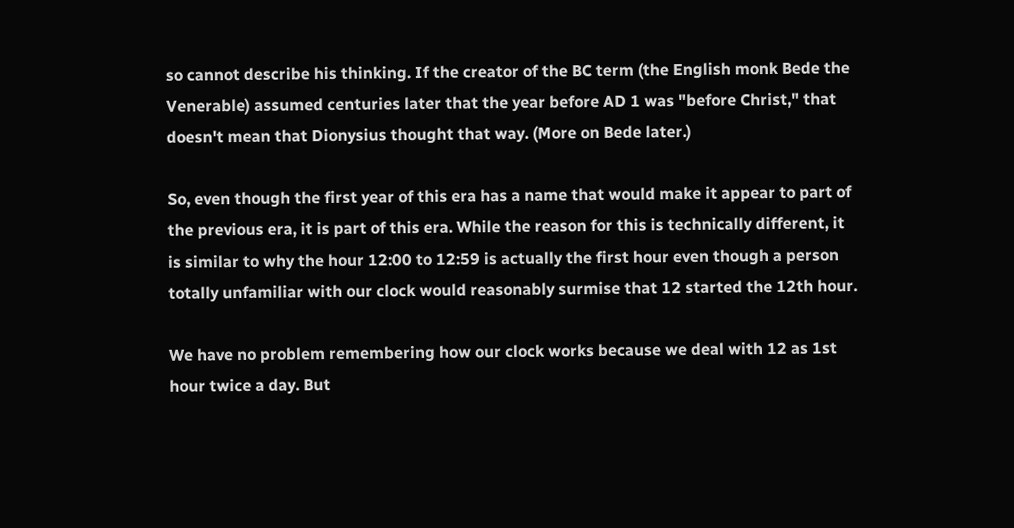so cannot describe his thinking. If the creator of the BC term (the English monk Bede the Venerable) assumed centuries later that the year before AD 1 was "before Christ," that doesn't mean that Dionysius thought that way. (More on Bede later.)

So, even though the first year of this era has a name that would make it appear to part of the previous era, it is part of this era. While the reason for this is technically different, it is similar to why the hour 12:00 to 12:59 is actually the first hour even though a person totally unfamiliar with our clock would reasonably surmise that 12 started the 12th hour.

We have no problem remembering how our clock works because we deal with 12 as 1st hour twice a day. But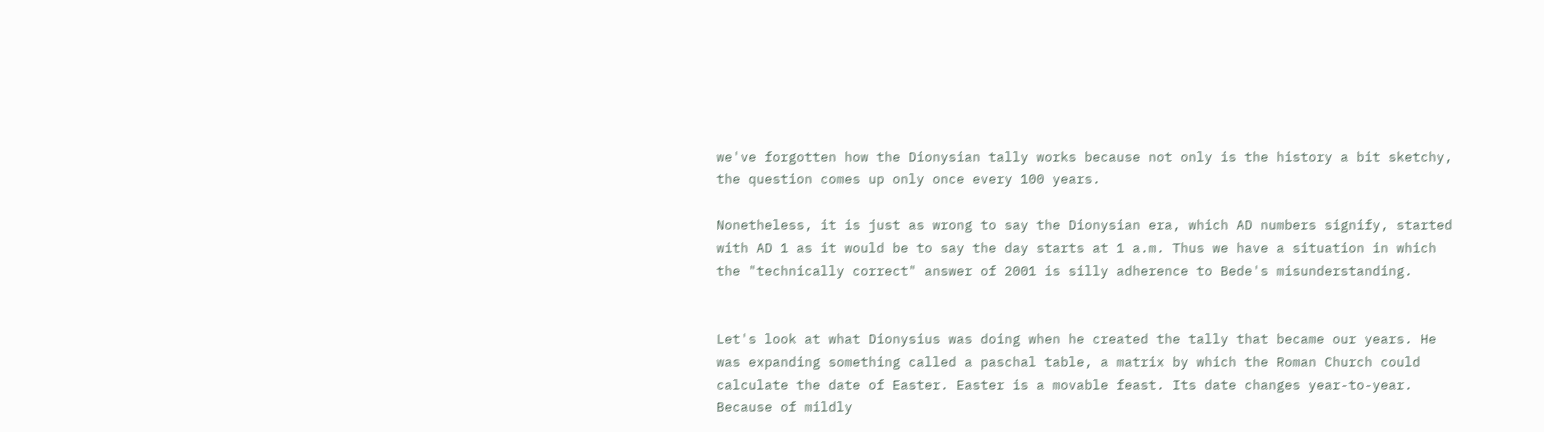we've forgotten how the Dionysian tally works because not only is the history a bit sketchy, the question comes up only once every 100 years.

Nonetheless, it is just as wrong to say the Dionysian era, which AD numbers signify, started with AD 1 as it would be to say the day starts at 1 a.m. Thus we have a situation in which the "technically correct" answer of 2001 is silly adherence to Bede's misunderstanding.


Let's look at what Dionysius was doing when he created the tally that became our years. He was expanding something called a paschal table, a matrix by which the Roman Church could calculate the date of Easter. Easter is a movable feast. Its date changes year-to-year. Because of mildly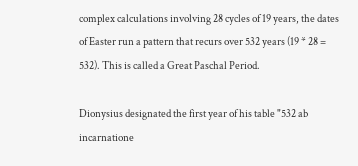complex calculations involving 28 cycles of 19 years, the dates of Easter run a pattern that recurs over 532 years (19 * 28 = 532). This is called a Great Paschal Period.

Dionysius designated the first year of his table "532 ab incarnatione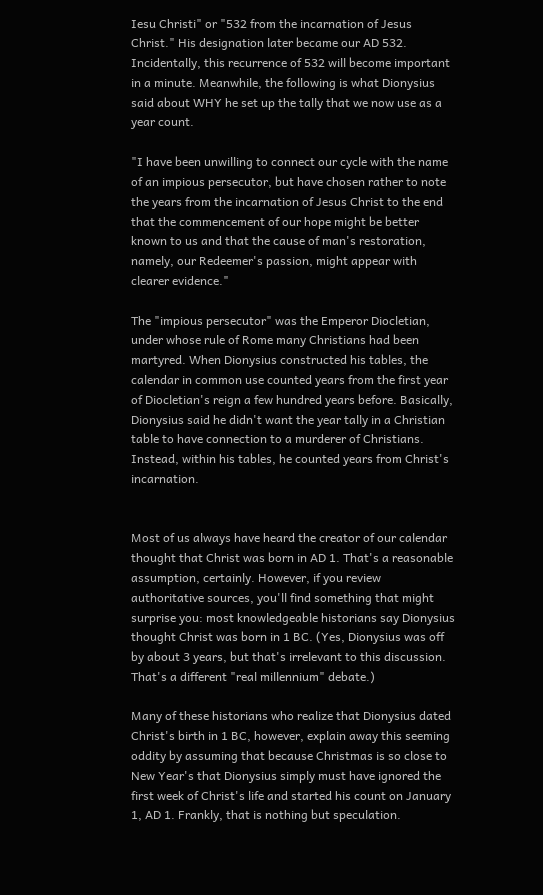Iesu Christi" or "532 from the incarnation of Jesus Christ." His designation later became our AD 532. Incidentally, this recurrence of 532 will become important in a minute. Meanwhile, the following is what Dionysius said about WHY he set up the tally that we now use as a year count.

"I have been unwilling to connect our cycle with the name of an impious persecutor, but have chosen rather to note the years from the incarnation of Jesus Christ to the end that the commencement of our hope might be better known to us and that the cause of man's restoration, namely, our Redeemer's passion, might appear with clearer evidence."

The "impious persecutor" was the Emperor Diocletian, under whose rule of Rome many Christians had been martyred. When Dionysius constructed his tables, the calendar in common use counted years from the first year of Diocletian's reign a few hundred years before. Basically, Dionysius said he didn't want the year tally in a Christian table to have connection to a murderer of Christians. Instead, within his tables, he counted years from Christ's incarnation.


Most of us always have heard the creator of our calendar thought that Christ was born in AD 1. That's a reasonable assumption, certainly. However, if you review authoritative sources, you'll find something that might surprise you: most knowledgeable historians say Dionysius thought Christ was born in 1 BC. (Yes, Dionysius was off by about 3 years, but that's irrelevant to this discussion. That's a different "real millennium" debate.)

Many of these historians who realize that Dionysius dated Christ's birth in 1 BC, however, explain away this seeming oddity by assuming that because Christmas is so close to New Year's that Dionysius simply must have ignored the first week of Christ's life and started his count on January 1, AD 1. Frankly, that is nothing but speculation.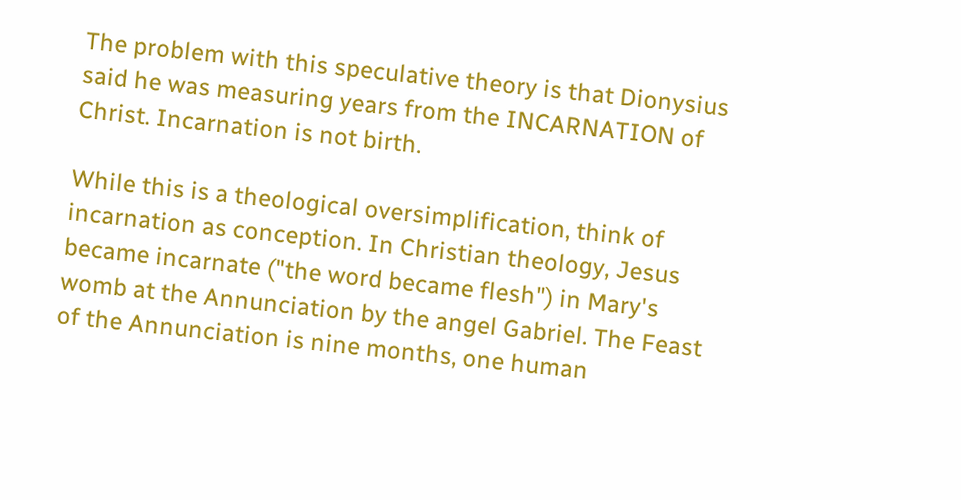The problem with this speculative theory is that Dionysius said he was measuring years from the INCARNATION of Christ. Incarnation is not birth.

While this is a theological oversimplification, think of incarnation as conception. In Christian theology, Jesus became incarnate ("the word became flesh") in Mary's womb at the Annunciation by the angel Gabriel. The Feast of the Annunciation is nine months, one human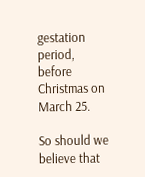gestation period, before Christmas on March 25.

So should we believe that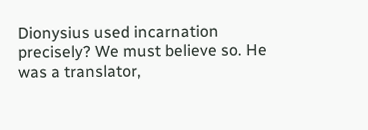Dionysius used incarnation precisely? We must believe so. He was a translator,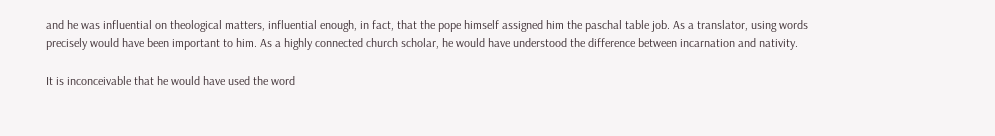and he was influential on theological matters, influential enough, in fact, that the pope himself assigned him the paschal table job. As a translator, using words precisely would have been important to him. As a highly connected church scholar, he would have understood the difference between incarnation and nativity.

It is inconceivable that he would have used the word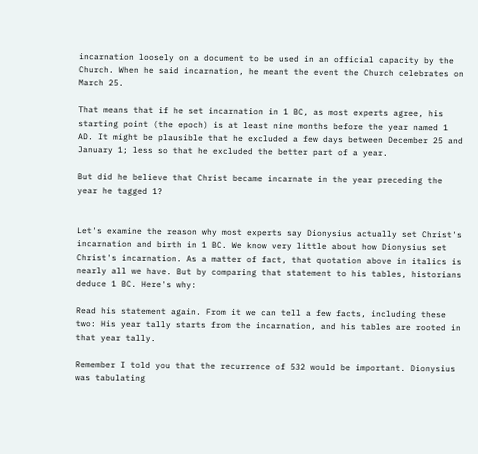incarnation loosely on a document to be used in an official capacity by the Church. When he said incarnation, he meant the event the Church celebrates on March 25.

That means that if he set incarnation in 1 BC, as most experts agree, his starting point (the epoch) is at least nine months before the year named 1 AD. It might be plausible that he excluded a few days between December 25 and January 1; less so that he excluded the better part of a year.

But did he believe that Christ became incarnate in the year preceding the year he tagged 1?


Let's examine the reason why most experts say Dionysius actually set Christ's incarnation and birth in 1 BC. We know very little about how Dionysius set Christ's incarnation. As a matter of fact, that quotation above in italics is nearly all we have. But by comparing that statement to his tables, historians deduce 1 BC. Here's why:

Read his statement again. From it we can tell a few facts, including these two: His year tally starts from the incarnation, and his tables are rooted in that year tally.

Remember I told you that the recurrence of 532 would be important. Dionysius was tabulating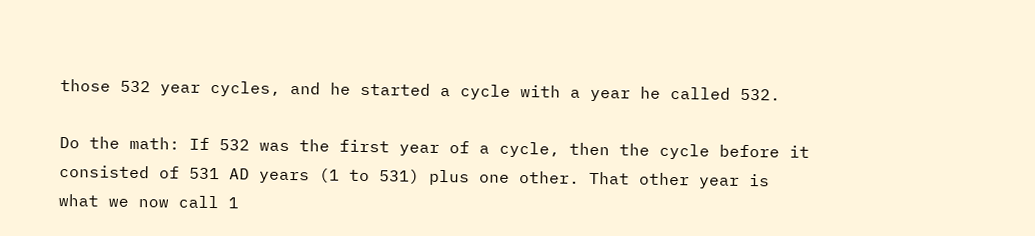those 532 year cycles, and he started a cycle with a year he called 532.

Do the math: If 532 was the first year of a cycle, then the cycle before it consisted of 531 AD years (1 to 531) plus one other. That other year is what we now call 1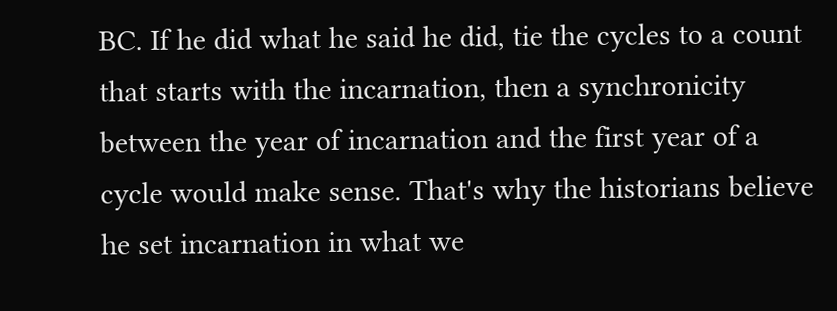BC. If he did what he said he did, tie the cycles to a count that starts with the incarnation, then a synchronicity between the year of incarnation and the first year of a cycle would make sense. That's why the historians believe he set incarnation in what we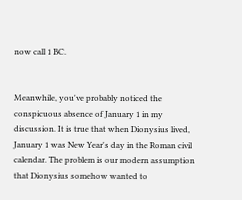now call 1 BC.


Meanwhile, you've probably noticed the conspicuous absence of January 1 in my discussion. It is true that when Dionysius lived, January 1 was New Year's day in the Roman civil calendar. The problem is our modern assumption that Dionysius somehow wanted to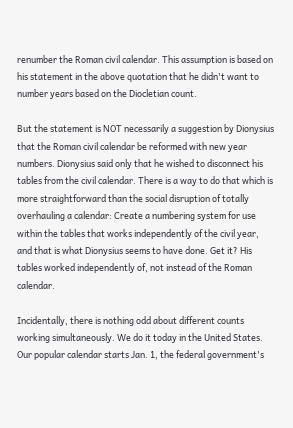renumber the Roman civil calendar. This assumption is based on his statement in the above quotation that he didn't want to number years based on the Diocletian count.

But the statement is NOT necessarily a suggestion by Dionysius that the Roman civil calendar be reformed with new year numbers. Dionysius said only that he wished to disconnect his tables from the civil calendar. There is a way to do that which is more straightforward than the social disruption of totally overhauling a calendar: Create a numbering system for use within the tables that works independently of the civil year, and that is what Dionysius seems to have done. Get it? His tables worked independently of, not instead of the Roman calendar.

Incidentally, there is nothing odd about different counts working simultaneously. We do it today in the United States. Our popular calendar starts Jan. 1, the federal government's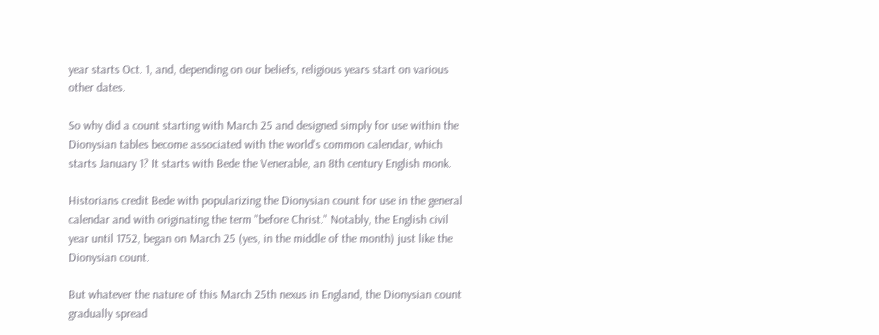year starts Oct. 1, and, depending on our beliefs, religious years start on various other dates.

So why did a count starting with March 25 and designed simply for use within the Dionysian tables become associated with the world's common calendar, which starts January 1? It starts with Bede the Venerable, an 8th century English monk.

Historians credit Bede with popularizing the Dionysian count for use in the general calendar and with originating the term "before Christ." Notably, the English civil year until 1752, began on March 25 (yes, in the middle of the month) just like the Dionysian count.

But whatever the nature of this March 25th nexus in England, the Dionysian count gradually spread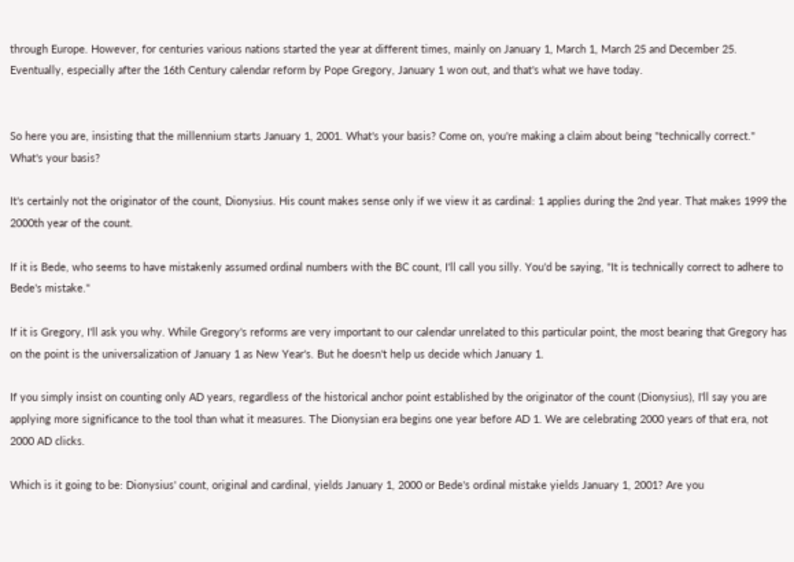through Europe. However, for centuries various nations started the year at different times, mainly on January 1, March 1, March 25 and December 25. Eventually, especially after the 16th Century calendar reform by Pope Gregory, January 1 won out, and that's what we have today.


So here you are, insisting that the millennium starts January 1, 2001. What's your basis? Come on, you're making a claim about being "technically correct." What's your basis?

It's certainly not the originator of the count, Dionysius. His count makes sense only if we view it as cardinal: 1 applies during the 2nd year. That makes 1999 the 2000th year of the count.

If it is Bede, who seems to have mistakenly assumed ordinal numbers with the BC count, I'll call you silly. You'd be saying, "It is technically correct to adhere to Bede's mistake."

If it is Gregory, I'll ask you why. While Gregory's reforms are very important to our calendar unrelated to this particular point, the most bearing that Gregory has on the point is the universalization of January 1 as New Year's. But he doesn't help us decide which January 1.

If you simply insist on counting only AD years, regardless of the historical anchor point established by the originator of the count (Dionysius), I'll say you are applying more significance to the tool than what it measures. The Dionysian era begins one year before AD 1. We are celebrating 2000 years of that era, not 2000 AD clicks.

Which is it going to be: Dionysius' count, original and cardinal, yields January 1, 2000 or Bede's ordinal mistake yields January 1, 2001? Are you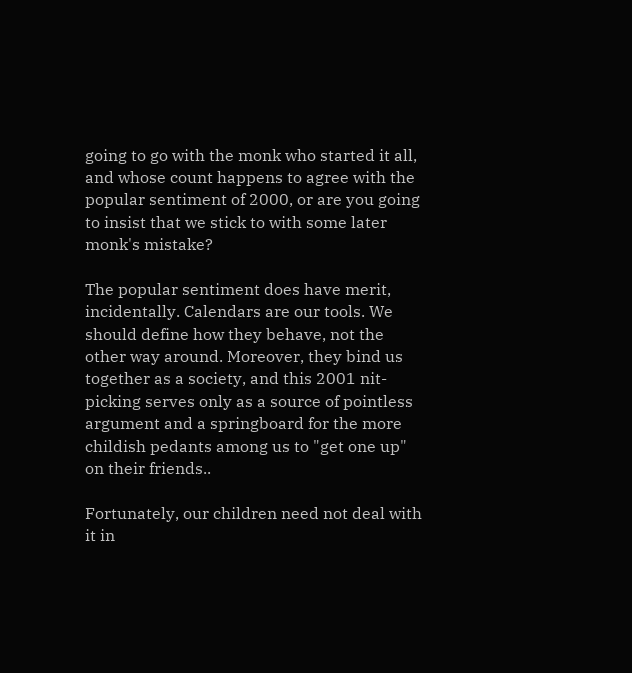going to go with the monk who started it all, and whose count happens to agree with the popular sentiment of 2000, or are you going to insist that we stick to with some later monk's mistake?

The popular sentiment does have merit, incidentally. Calendars are our tools. We should define how they behave, not the other way around. Moreover, they bind us together as a society, and this 2001 nit-picking serves only as a source of pointless argument and a springboard for the more childish pedants among us to "get one up" on their friends..

Fortunately, our children need not deal with it in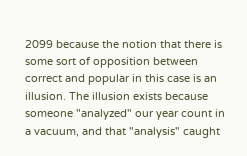2099 because the notion that there is some sort of opposition between correct and popular in this case is an illusion. The illusion exists because someone "analyzed" our year count in a vacuum, and that "analysis" caught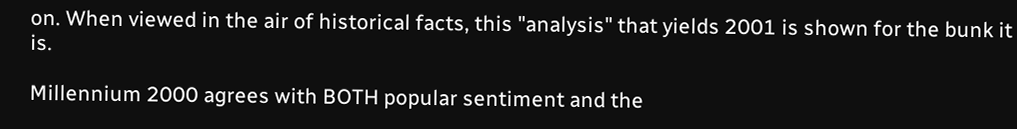on. When viewed in the air of historical facts, this "analysis" that yields 2001 is shown for the bunk it is.

Millennium 2000 agrees with BOTH popular sentiment and the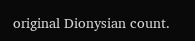original Dionysian count.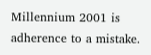Millennium 2001 is adherence to a mistake.